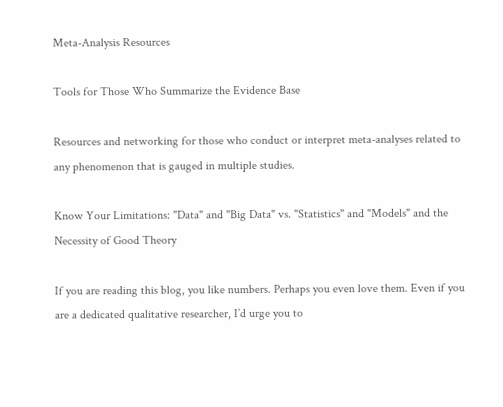Meta-Analysis Resources

Tools for Those Who Summarize the Evidence Base

Resources and networking for those who conduct or interpret meta-analyses related to any phenomenon that is gauged in multiple studies.

Know Your Limitations: "Data" and "Big Data" vs. "Statistics" and "Models" and the Necessity of Good Theory

If you are reading this blog, you like numbers. Perhaps you even love them. Even if you are a dedicated qualitative researcher, I’d urge you to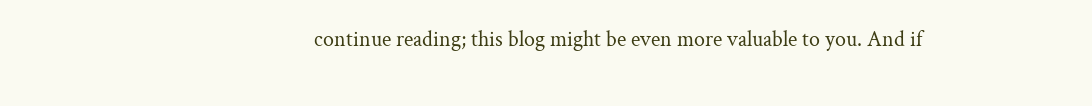continue reading; this blog might be even more valuable to you. And if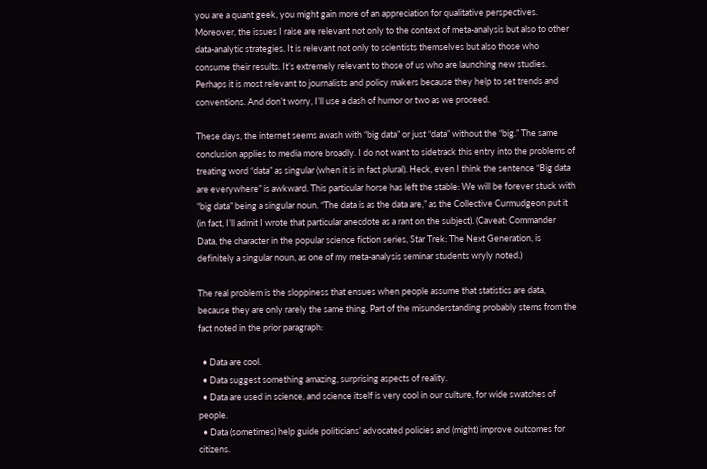you are a quant geek, you might gain more of an appreciation for qualitative perspectives. Moreover, the issues I raise are relevant not only to the context of meta-analysis but also to other data-analytic strategies. It is relevant not only to scientists themselves but also those who consume their results. It’s extremely relevant to those of us who are launching new studies. Perhaps it is most relevant to journalists and policy makers because they help to set trends and conventions. And don’t worry, I’ll use a dash of humor or two as we proceed.

These days, the internet seems awash with “big data” or just “data” without the “big.” The same conclusion applies to media more broadly. I do not want to sidetrack this entry into the problems of treating word “data” as singular (when it is in fact plural). Heck, even I think the sentence “Big data are everywhere” is awkward. This particular horse has left the stable: We will be forever stuck with “big data” being a singular noun. “The data is as the data are,” as the Collective Curmudgeon put it (in fact, I’ll admit I wrote that particular anecdote as a rant on the subject). (Caveat: Commander Data, the character in the popular science fiction series, Star Trek: The Next Generation, is definitely a singular noun, as one of my meta-analysis seminar students wryly noted.)

The real problem is the sloppiness that ensues when people assume that statistics are data, because they are only rarely the same thing. Part of the misunderstanding probably stems from the fact noted in the prior paragraph:

  • Data are cool.
  • Data suggest something amazing, surprising aspects of reality.
  • Data are used in science, and science itself is very cool in our culture, for wide swatches of people.
  • Data (sometimes) help guide politicians’ advocated policies and (might) improve outcomes for citizens.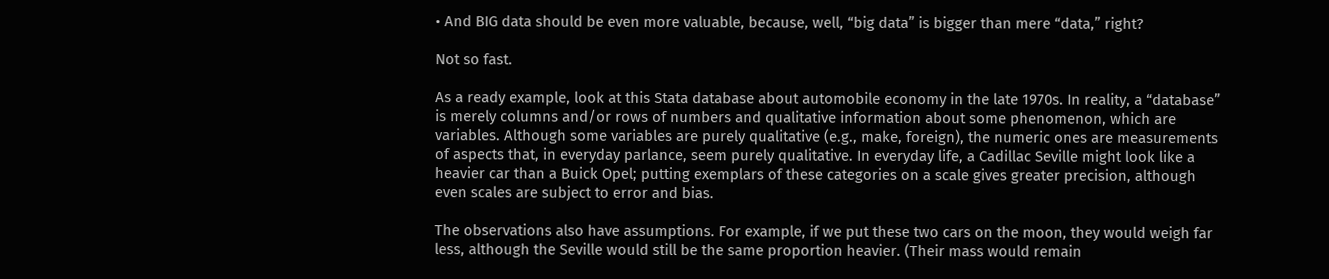• And BIG data should be even more valuable, because, well, “big data” is bigger than mere “data,” right?

Not so fast.

As a ready example, look at this Stata database about automobile economy in the late 1970s. In reality, a “database” is merely columns and/or rows of numbers and qualitative information about some phenomenon, which are variables. Although some variables are purely qualitative (e.g., make, foreign), the numeric ones are measurements of aspects that, in everyday parlance, seem purely qualitative. In everyday life, a Cadillac Seville might look like a heavier car than a Buick Opel; putting exemplars of these categories on a scale gives greater precision, although even scales are subject to error and bias.

The observations also have assumptions. For example, if we put these two cars on the moon, they would weigh far less, although the Seville would still be the same proportion heavier. (Their mass would remain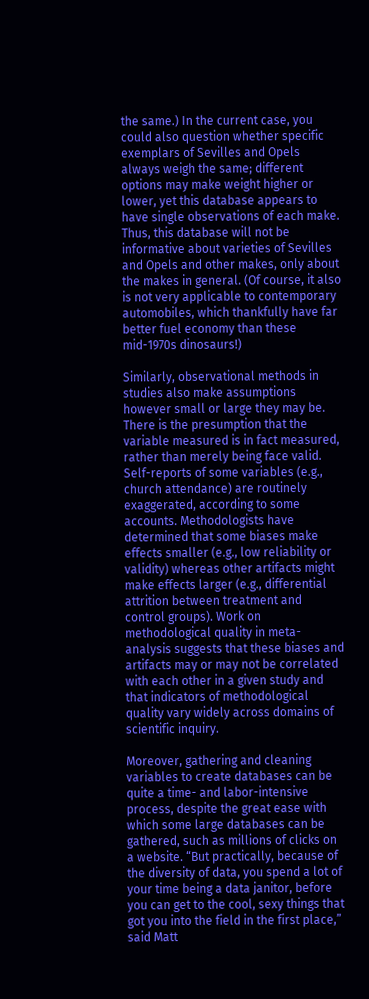the same.) In the current case, you could also question whether specific exemplars of Sevilles and Opels always weigh the same; different options may make weight higher or lower, yet this database appears to have single observations of each make. Thus, this database will not be informative about varieties of Sevilles and Opels and other makes, only about the makes in general. (Of course, it also is not very applicable to contemporary automobiles, which thankfully have far better fuel economy than these mid-1970s dinosaurs!)

Similarly, observational methods in studies also make assumptions however small or large they may be. There is the presumption that the variable measured is in fact measured, rather than merely being face valid. Self-reports of some variables (e.g., church attendance) are routinely exaggerated, according to some accounts. Methodologists have determined that some biases make effects smaller (e.g., low reliability or validity) whereas other artifacts might make effects larger (e.g., differential attrition between treatment and control groups). Work on methodological quality in meta-analysis suggests that these biases and artifacts may or may not be correlated with each other in a given study and that indicators of methodological quality vary widely across domains of scientific inquiry.

Moreover, gathering and cleaning variables to create databases can be quite a time- and labor-intensive process, despite the great ease with which some large databases can be gathered, such as millions of clicks on a website. “But practically, because of the diversity of data, you spend a lot of your time being a data janitor, before you can get to the cool, sexy things that got you into the field in the first place,” said Matt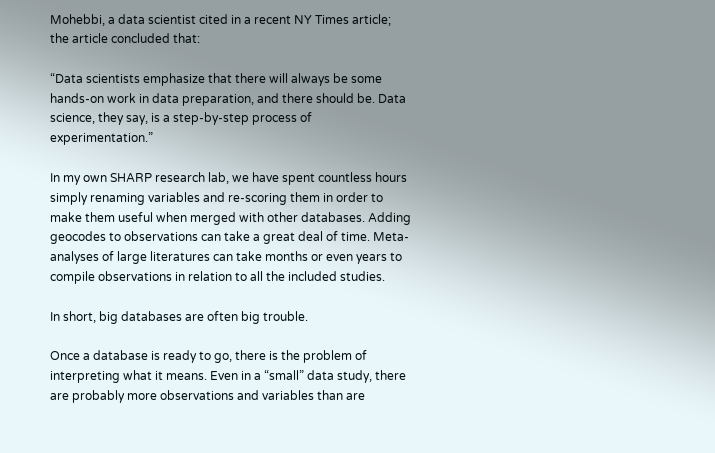Mohebbi, a data scientist cited in a recent NY Times article; the article concluded that:

“Data scientists emphasize that there will always be some hands-on work in data preparation, and there should be. Data science, they say, is a step-by-step process of experimentation.”

In my own SHARP research lab, we have spent countless hours simply renaming variables and re-scoring them in order to make them useful when merged with other databases. Adding geocodes to observations can take a great deal of time. Meta-analyses of large literatures can take months or even years to compile observations in relation to all the included studies.

In short, big databases are often big trouble.

Once a database is ready to go, there is the problem of interpreting what it means. Even in a “small” data study, there are probably more observations and variables than are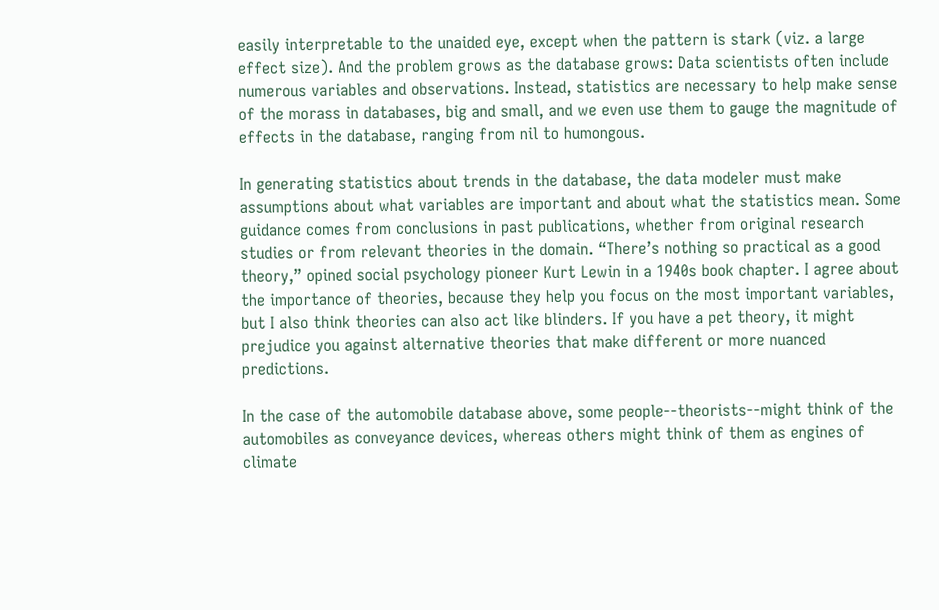easily interpretable to the unaided eye, except when the pattern is stark (viz. a large effect size). And the problem grows as the database grows: Data scientists often include numerous variables and observations. Instead, statistics are necessary to help make sense of the morass in databases, big and small, and we even use them to gauge the magnitude of effects in the database, ranging from nil to humongous.

In generating statistics about trends in the database, the data modeler must make assumptions about what variables are important and about what the statistics mean. Some guidance comes from conclusions in past publications, whether from original research studies or from relevant theories in the domain. “There’s nothing so practical as a good theory,” opined social psychology pioneer Kurt Lewin in a 1940s book chapter. I agree about the importance of theories, because they help you focus on the most important variables, but I also think theories can also act like blinders. If you have a pet theory, it might prejudice you against alternative theories that make different or more nuanced predictions.

In the case of the automobile database above, some people--theorists--might think of the automobiles as conveyance devices, whereas others might think of them as engines of climate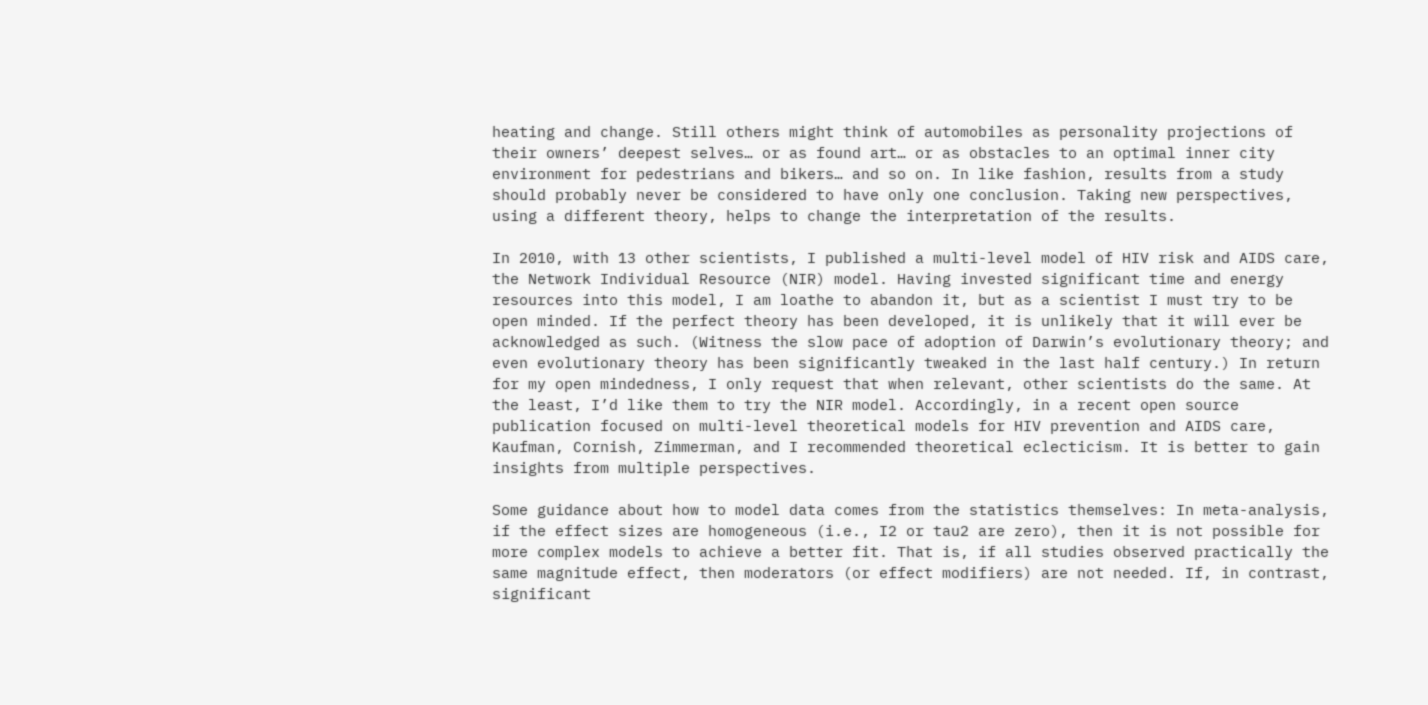heating and change. Still others might think of automobiles as personality projections of their owners’ deepest selves… or as found art… or as obstacles to an optimal inner city environment for pedestrians and bikers… and so on. In like fashion, results from a study should probably never be considered to have only one conclusion. Taking new perspectives, using a different theory, helps to change the interpretation of the results.

In 2010, with 13 other scientists, I published a multi-level model of HIV risk and AIDS care, the Network Individual Resource (NIR) model. Having invested significant time and energy resources into this model, I am loathe to abandon it, but as a scientist I must try to be open minded. If the perfect theory has been developed, it is unlikely that it will ever be acknowledged as such. (Witness the slow pace of adoption of Darwin’s evolutionary theory; and even evolutionary theory has been significantly tweaked in the last half century.) In return for my open mindedness, I only request that when relevant, other scientists do the same. At the least, I’d like them to try the NIR model. Accordingly, in a recent open source publication focused on multi-level theoretical models for HIV prevention and AIDS care, Kaufman, Cornish, Zimmerman, and I recommended theoretical eclecticism. It is better to gain insights from multiple perspectives.

Some guidance about how to model data comes from the statistics themselves: In meta-analysis, if the effect sizes are homogeneous (i.e., I2 or tau2 are zero), then it is not possible for more complex models to achieve a better fit. That is, if all studies observed practically the same magnitude effect, then moderators (or effect modifiers) are not needed. If, in contrast, significant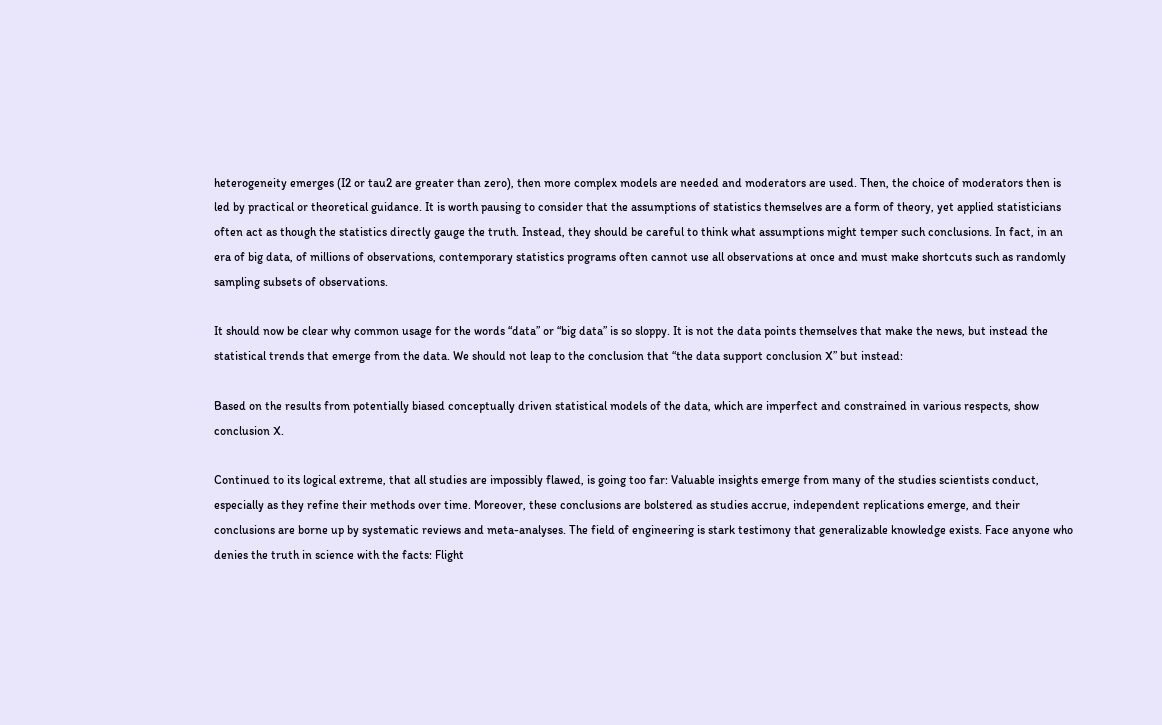heterogeneity emerges (I2 or tau2 are greater than zero), then more complex models are needed and moderators are used. Then, the choice of moderators then is led by practical or theoretical guidance. It is worth pausing to consider that the assumptions of statistics themselves are a form of theory, yet applied statisticians often act as though the statistics directly gauge the truth. Instead, they should be careful to think what assumptions might temper such conclusions. In fact, in an era of big data, of millions of observations, contemporary statistics programs often cannot use all observations at once and must make shortcuts such as randomly sampling subsets of observations.

It should now be clear why common usage for the words “data” or “big data” is so sloppy. It is not the data points themselves that make the news, but instead the statistical trends that emerge from the data. We should not leap to the conclusion that “the data support conclusion X” but instead:

Based on the results from potentially biased conceptually driven statistical models of the data, which are imperfect and constrained in various respects, show conclusion X.

Continued to its logical extreme, that all studies are impossibly flawed, is going too far: Valuable insights emerge from many of the studies scientists conduct, especially as they refine their methods over time. Moreover, these conclusions are bolstered as studies accrue, independent replications emerge, and their conclusions are borne up by systematic reviews and meta-analyses. The field of engineering is stark testimony that generalizable knowledge exists. Face anyone who denies the truth in science with the facts: Flight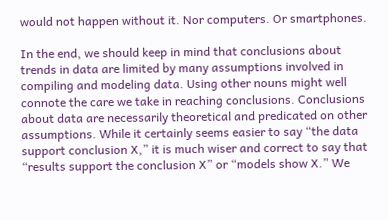would not happen without it. Nor computers. Or smartphones.

In the end, we should keep in mind that conclusions about trends in data are limited by many assumptions involved in compiling and modeling data. Using other nouns might well connote the care we take in reaching conclusions. Conclusions about data are necessarily theoretical and predicated on other assumptions. While it certainly seems easier to say “the data support conclusion X,” it is much wiser and correct to say that “results support the conclusion X” or “models show X.” We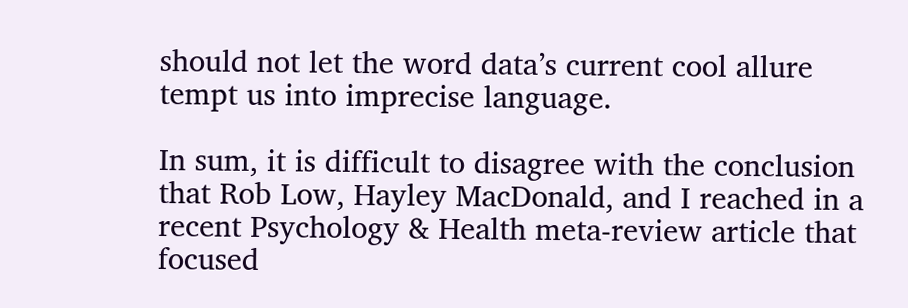should not let the word data’s current cool allure tempt us into imprecise language.

In sum, it is difficult to disagree with the conclusion that Rob Low, Hayley MacDonald, and I reached in a recent Psychology & Health meta-review article that focused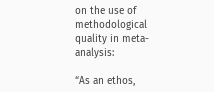on the use of methodological quality in meta-analysis:

“As an ethos,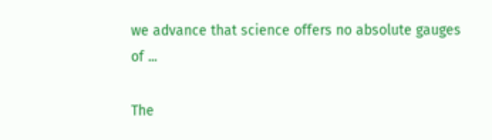we advance that science offers no absolute gauges of ...

The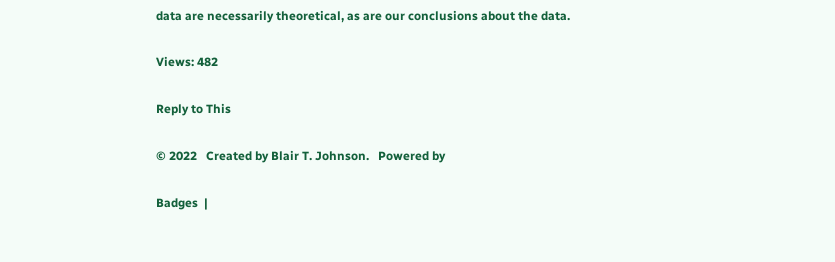data are necessarily theoretical, as are our conclusions about the data.

Views: 482

Reply to This

© 2022   Created by Blair T. Johnson.   Powered by

Badges  |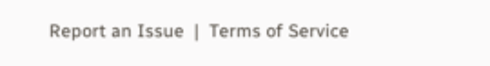Report an Issue  |  Terms of Service